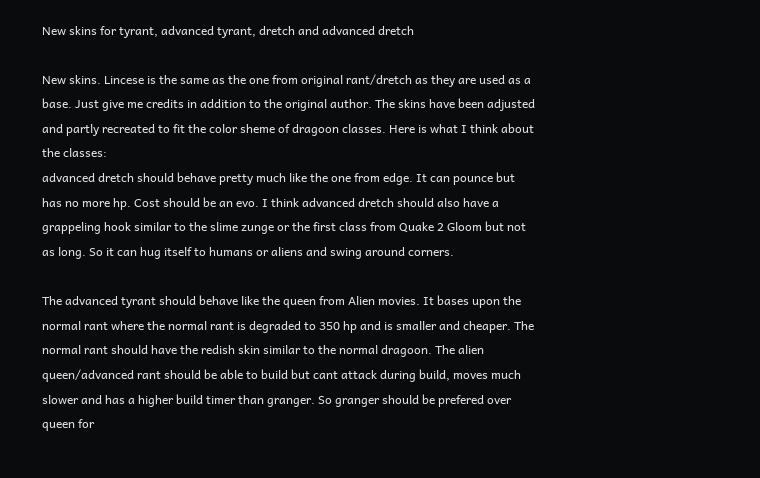New skins for tyrant, advanced tyrant, dretch and advanced dretch

New skins. Lincese is the same as the one from original rant/dretch as they are used as a base. Just give me credits in addition to the original author. The skins have been adjusted and partly recreated to fit the color sheme of dragoon classes. Here is what I think about the classes:
advanced dretch should behave pretty much like the one from edge. It can pounce but has no more hp. Cost should be an evo. I think advanced dretch should also have a grappeling hook similar to the slime zunge or the first class from Quake 2 Gloom but not as long. So it can hug itself to humans or aliens and swing around corners.

The advanced tyrant should behave like the queen from Alien movies. It bases upon the normal rant where the normal rant is degraded to 350 hp and is smaller and cheaper. The normal rant should have the redish skin similar to the normal dragoon. The alien queen/advanced rant should be able to build but cant attack during build, moves much slower and has a higher build timer than granger. So granger should be prefered over queen for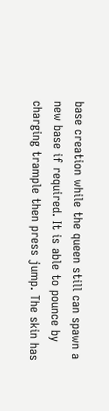base creation while the queen still can spawn a new base if required. It is able to pounce by charging trample then press jump. The skin has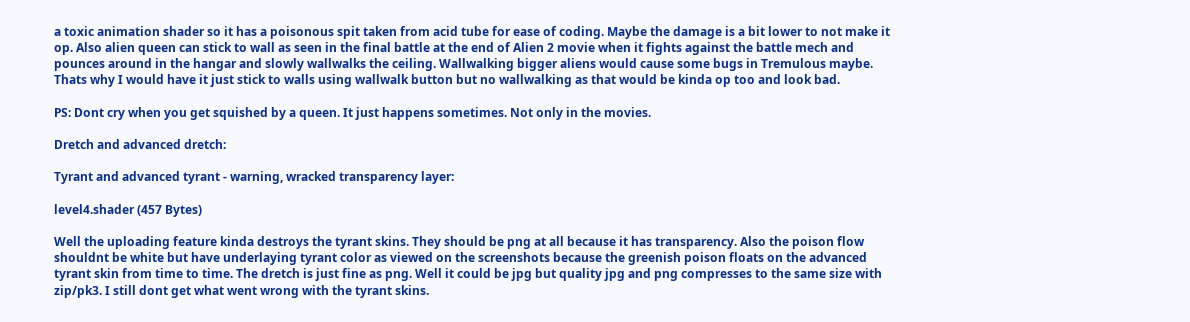a toxic animation shader so it has a poisonous spit taken from acid tube for ease of coding. Maybe the damage is a bit lower to not make it op. Also alien queen can stick to wall as seen in the final battle at the end of Alien 2 movie when it fights against the battle mech and pounces around in the hangar and slowly wallwalks the ceiling. Wallwalking bigger aliens would cause some bugs in Tremulous maybe. Thats why I would have it just stick to walls using wallwalk button but no wallwalking as that would be kinda op too and look bad.

PS: Dont cry when you get squished by a queen. It just happens sometimes. Not only in the movies.

Dretch and advanced dretch:

Tyrant and advanced tyrant - warning, wracked transparency layer:

level4.shader (457 Bytes)

Well the uploading feature kinda destroys the tyrant skins. They should be png at all because it has transparency. Also the poison flow shouldnt be white but have underlaying tyrant color as viewed on the screenshots because the greenish poison floats on the advanced tyrant skin from time to time. The dretch is just fine as png. Well it could be jpg but quality jpg and png compresses to the same size with zip/pk3. I still dont get what went wrong with the tyrant skins.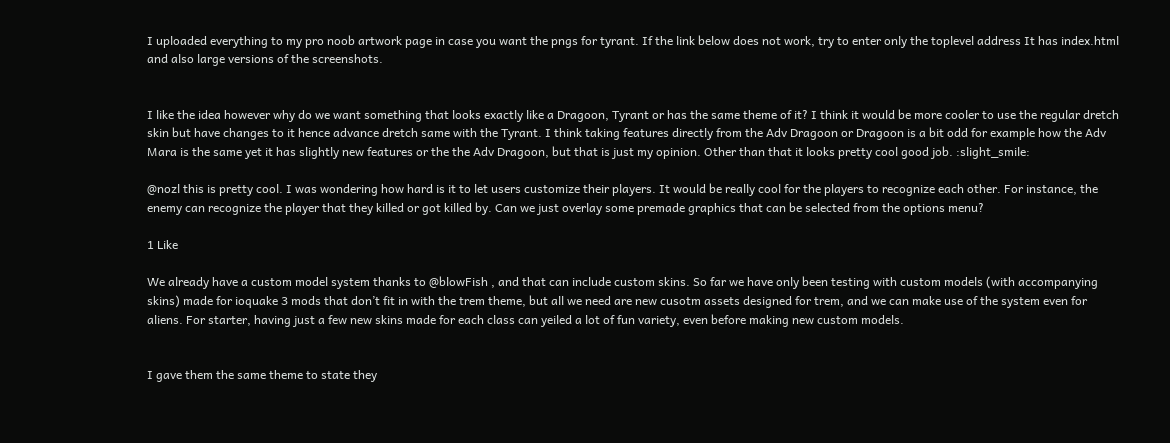I uploaded everything to my pro noob artwork page in case you want the pngs for tyrant. If the link below does not work, try to enter only the toplevel address It has index.html and also large versions of the screenshots.


I like the idea however why do we want something that looks exactly like a Dragoon, Tyrant or has the same theme of it? I think it would be more cooler to use the regular dretch skin but have changes to it hence advance dretch same with the Tyrant. I think taking features directly from the Adv Dragoon or Dragoon is a bit odd for example how the Adv Mara is the same yet it has slightly new features or the the Adv Dragoon, but that is just my opinion. Other than that it looks pretty cool good job. :slight_smile:

@nozl this is pretty cool. I was wondering how hard is it to let users customize their players. It would be really cool for the players to recognize each other. For instance, the enemy can recognize the player that they killed or got killed by. Can we just overlay some premade graphics that can be selected from the options menu?

1 Like

We already have a custom model system thanks to @blowFish , and that can include custom skins. So far we have only been testing with custom models (with accompanying skins) made for ioquake 3 mods that don’t fit in with the trem theme, but all we need are new cusotm assets designed for trem, and we can make use of the system even for aliens. For starter, having just a few new skins made for each class can yeiled a lot of fun variety, even before making new custom models.


I gave them the same theme to state they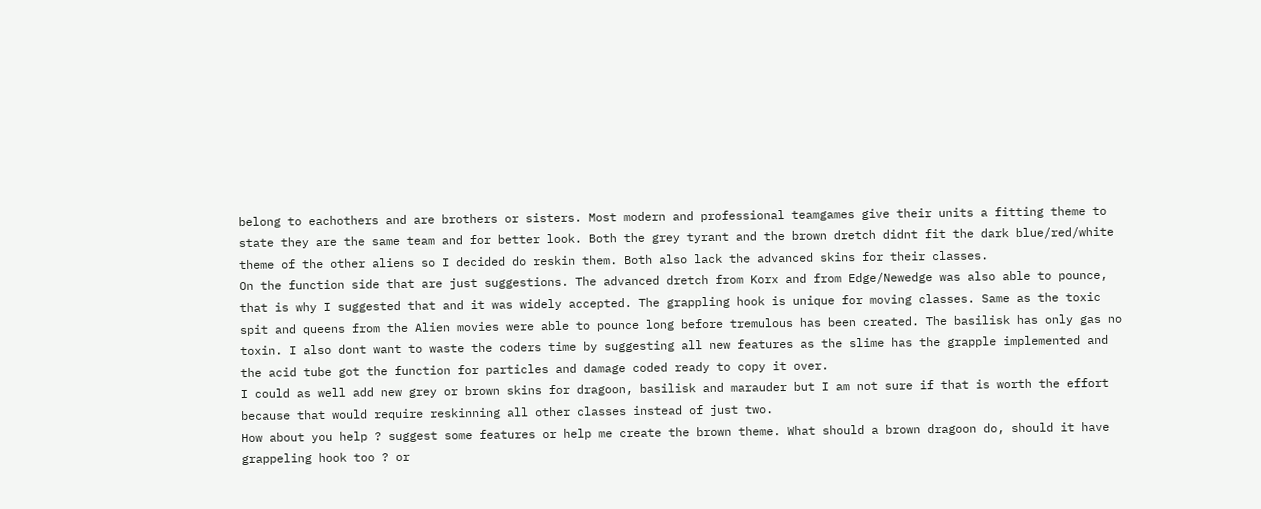belong to eachothers and are brothers or sisters. Most modern and professional teamgames give their units a fitting theme to state they are the same team and for better look. Both the grey tyrant and the brown dretch didnt fit the dark blue/red/white theme of the other aliens so I decided do reskin them. Both also lack the advanced skins for their classes.
On the function side that are just suggestions. The advanced dretch from Korx and from Edge/Newedge was also able to pounce, that is why I suggested that and it was widely accepted. The grappling hook is unique for moving classes. Same as the toxic spit and queens from the Alien movies were able to pounce long before tremulous has been created. The basilisk has only gas no toxin. I also dont want to waste the coders time by suggesting all new features as the slime has the grapple implemented and the acid tube got the function for particles and damage coded ready to copy it over.
I could as well add new grey or brown skins for dragoon, basilisk and marauder but I am not sure if that is worth the effort because that would require reskinning all other classes instead of just two.
How about you help ? suggest some features or help me create the brown theme. What should a brown dragoon do, should it have grappeling hook too ? or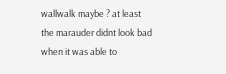wallwalk maybe ? at least the marauder didnt look bad when it was able to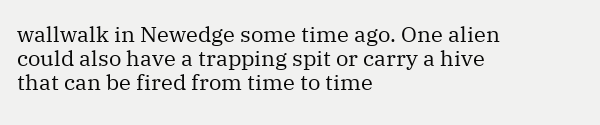wallwalk in Newedge some time ago. One alien could also have a trapping spit or carry a hive that can be fired from time to time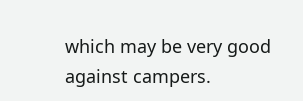which may be very good against campers.